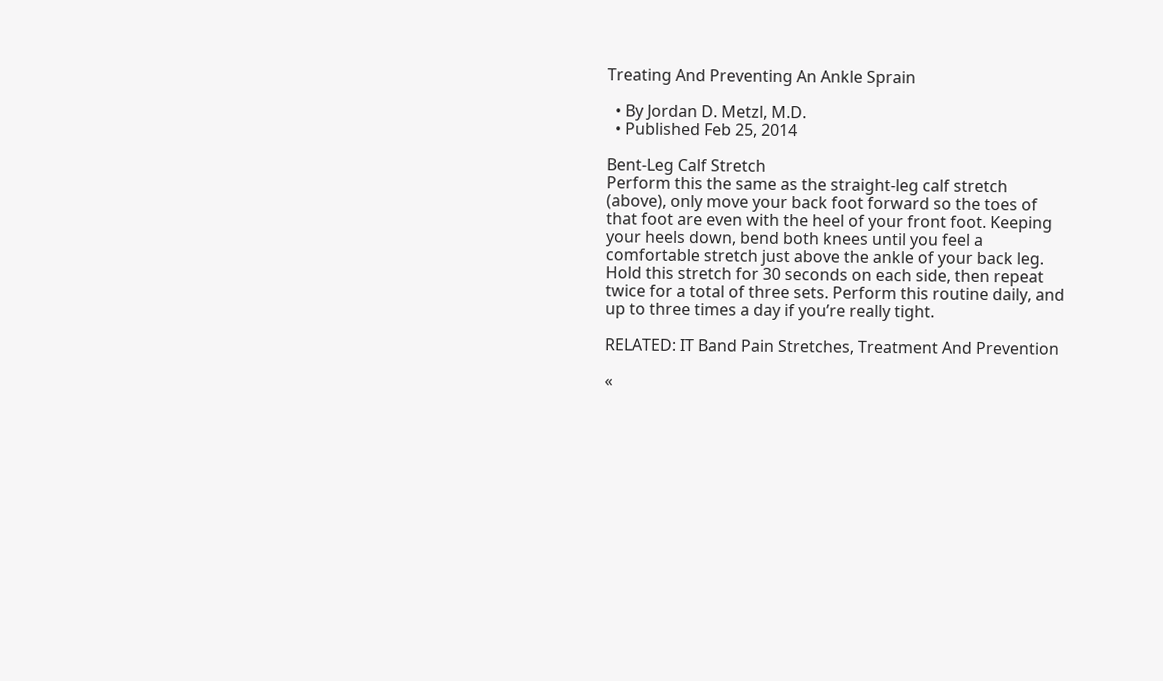Treating And Preventing An Ankle Sprain

  • By Jordan D. Metzl, M.D.
  • Published Feb 25, 2014

Bent-Leg Calf Stretch
Perform this the same as the straight-leg calf stretch (above), only move your back foot forward so the toes of that foot are even with the heel of your front foot. Keeping your heels down, bend both knees until you feel a comfortable stretch just above the ankle of your back leg. Hold this stretch for 30 seconds on each side, then repeat twice for a total of three sets. Perform this routine daily, and up to three times a day if you’re really tight.

RELATED: IT Band Pain Stretches, Treatment And Prevention

«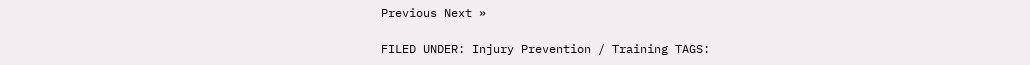Previous Next »

FILED UNDER: Injury Prevention / Training TAGS: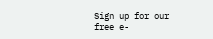Sign up for our free e-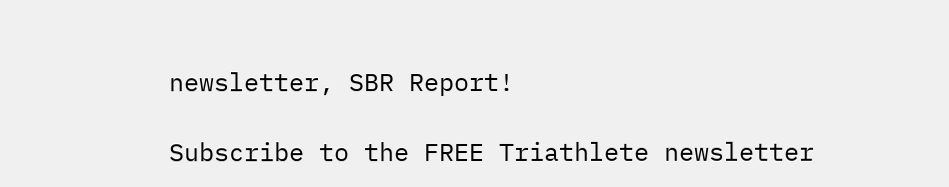newsletter, SBR Report!

Subscribe to the FREE Triathlete newsletter